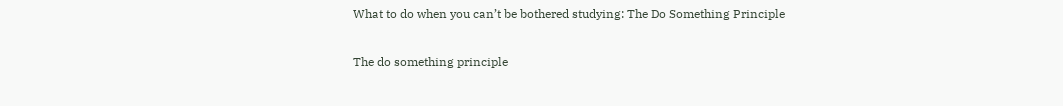What to do when you can’t be bothered studying: The Do Something Principle

The do something principle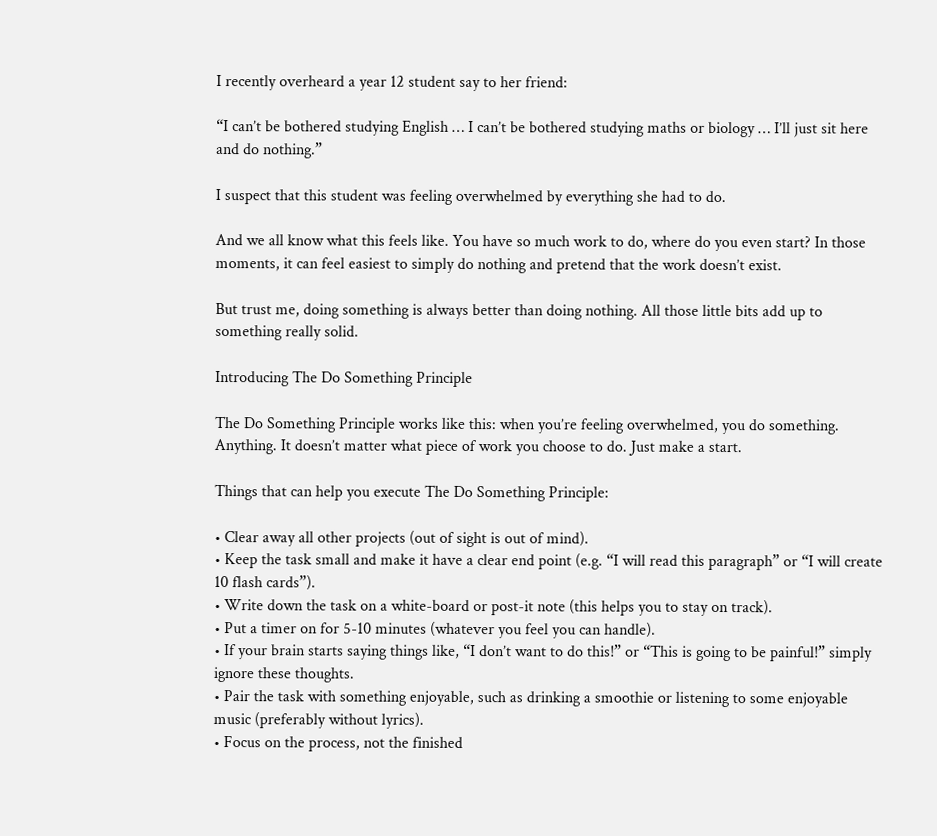I recently overheard a year 12 student say to her friend:

“I can’t be bothered studying English … I can’t be bothered studying maths or biology … I’ll just sit here and do nothing.”

I suspect that this student was feeling overwhelmed by everything she had to do.

And we all know what this feels like. You have so much work to do, where do you even start? In those moments, it can feel easiest to simply do nothing and pretend that the work doesn’t exist.

But trust me, doing something is always better than doing nothing. All those little bits add up to something really solid.

Introducing The Do Something Principle

The Do Something Principle works like this: when you’re feeling overwhelmed, you do something. Anything. It doesn’t matter what piece of work you choose to do. Just make a start.

Things that can help you execute The Do Something Principle:

• Clear away all other projects (out of sight is out of mind).
• Keep the task small and make it have a clear end point (e.g. “I will read this paragraph” or “I will create 10 flash cards”).
• Write down the task on a white-board or post-it note (this helps you to stay on track).
• Put a timer on for 5-10 minutes (whatever you feel you can handle).
• If your brain starts saying things like, “I don’t want to do this!” or “This is going to be painful!” simply ignore these thoughts.
• Pair the task with something enjoyable, such as drinking a smoothie or listening to some enjoyable music (preferably without lyrics).
• Focus on the process, not the finished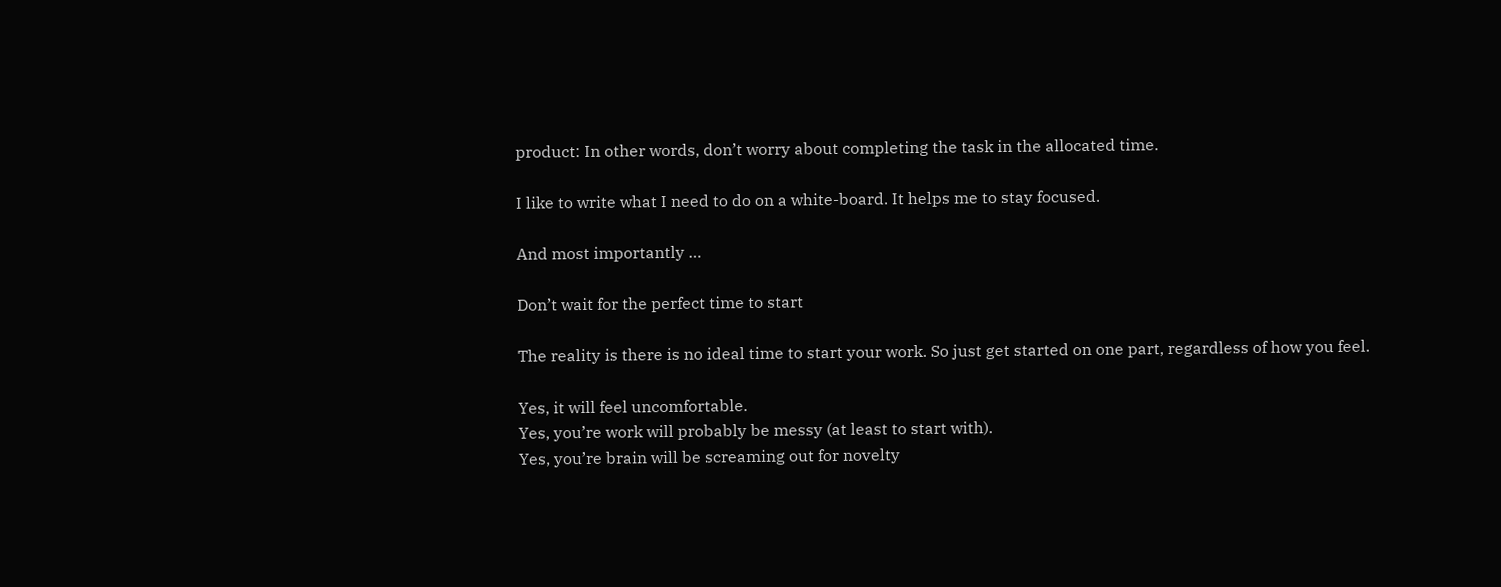product: In other words, don’t worry about completing the task in the allocated time.

I like to write what I need to do on a white-board. It helps me to stay focused.

And most importantly …

Don’t wait for the perfect time to start

The reality is there is no ideal time to start your work. So just get started on one part, regardless of how you feel.

Yes, it will feel uncomfortable.
Yes, you’re work will probably be messy (at least to start with).
Yes, you’re brain will be screaming out for novelty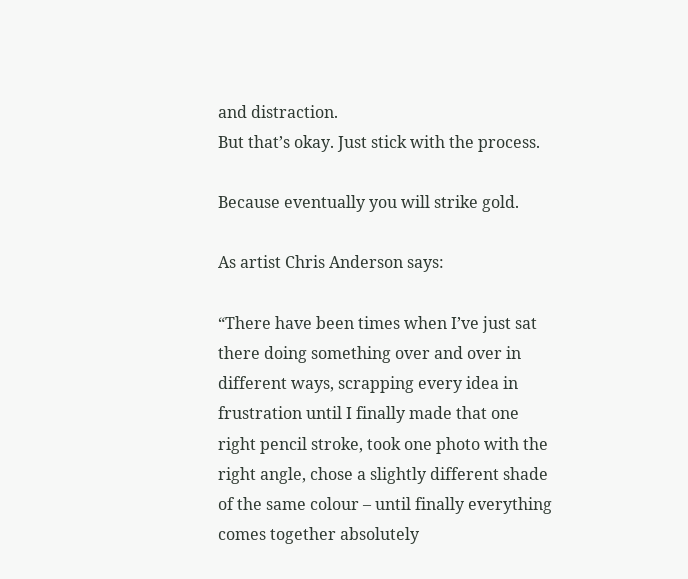and distraction.
But that’s okay. Just stick with the process.

Because eventually you will strike gold.

As artist Chris Anderson says:

“There have been times when I’ve just sat there doing something over and over in different ways, scrapping every idea in frustration until I finally made that one right pencil stroke, took one photo with the right angle, chose a slightly different shade of the same colour – until finally everything comes together absolutely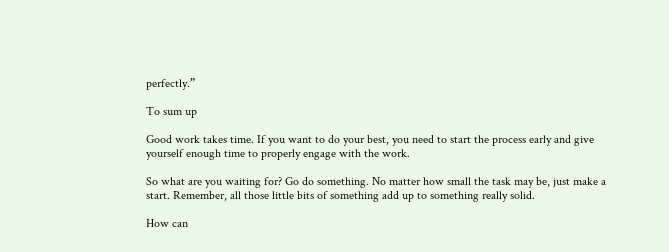perfectly.”

To sum up

Good work takes time. If you want to do your best, you need to start the process early and give yourself enough time to properly engage with the work.

So what are you waiting for? Go do something. No matter how small the task may be, just make a start. Remember, all those little bits of something add up to something really solid.

How can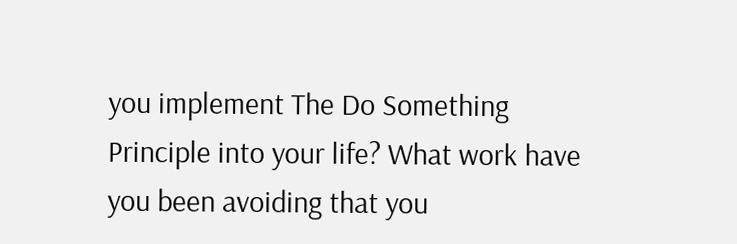you implement The Do Something Principle into your life? What work have you been avoiding that you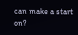can make a start on?